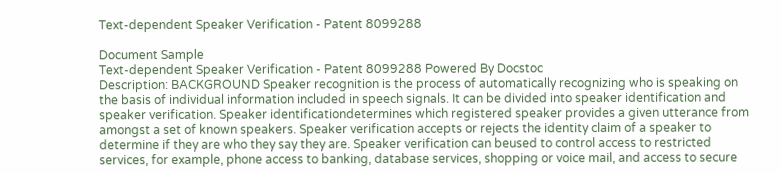Text-dependent Speaker Verification - Patent 8099288

Document Sample
Text-dependent Speaker Verification - Patent 8099288 Powered By Docstoc
Description: BACKGROUND Speaker recognition is the process of automatically recognizing who is speaking on the basis of individual information included in speech signals. It can be divided into speaker identification and speaker verification. Speaker identificationdetermines which registered speaker provides a given utterance from amongst a set of known speakers. Speaker verification accepts or rejects the identity claim of a speaker to determine if they are who they say they are. Speaker verification can beused to control access to restricted services, for example, phone access to banking, database services, shopping or voice mail, and access to secure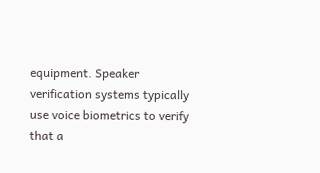equipment. Speaker verification systems typically use voice biometrics to verify that a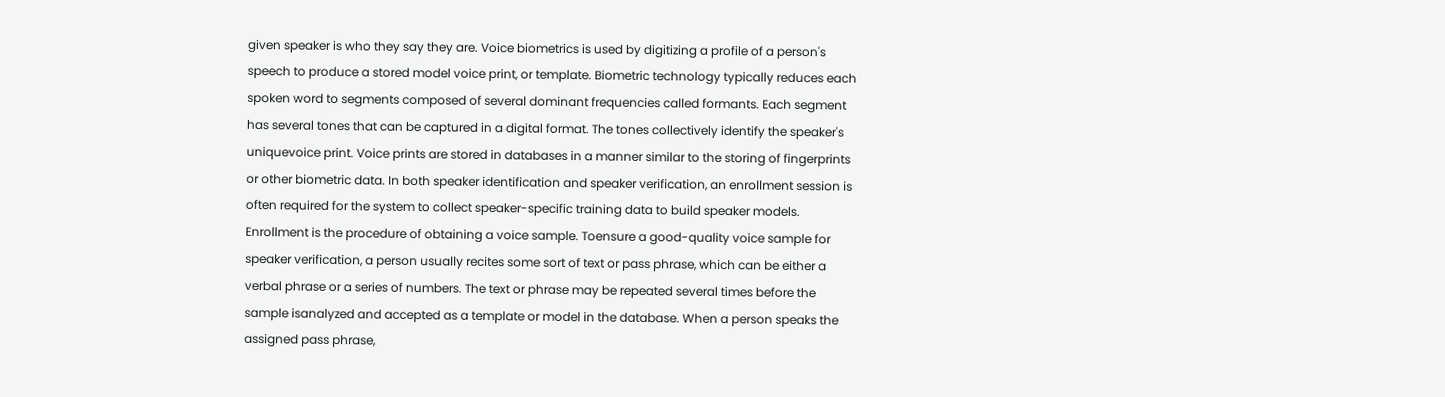given speaker is who they say they are. Voice biometrics is used by digitizing a profile of a person's speech to produce a stored model voice print, or template. Biometric technology typically reduces each spoken word to segments composed of several dominant frequencies called formants. Each segment has several tones that can be captured in a digital format. The tones collectively identify the speaker's uniquevoice print. Voice prints are stored in databases in a manner similar to the storing of fingerprints or other biometric data. In both speaker identification and speaker verification, an enrollment session is often required for the system to collect speaker-specific training data to build speaker models. Enrollment is the procedure of obtaining a voice sample. Toensure a good-quality voice sample for speaker verification, a person usually recites some sort of text or pass phrase, which can be either a verbal phrase or a series of numbers. The text or phrase may be repeated several times before the sample isanalyzed and accepted as a template or model in the database. When a person speaks the assigned pass phrase,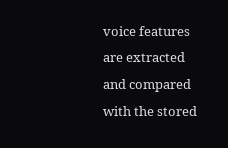voice features are extracted and compared with the stored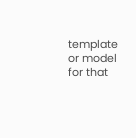template or model for that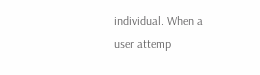individual. When a user attemp